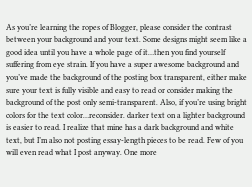As you’re learning the ropes of Blogger, please consider the contrast between your background and your text. Some designs might seem like a good idea until you have a whole page of it…then you find yourself suffering from eye strain. If you have a super awesome background and you’ve made the background of the posting box transparent, either make sure your text is fully visible and easy to read or consider making the background of the post only semi-transparent. Also, if you’re using bright colors for the text color…reconsider. darker text on a lighter background is easier to read. I realize that mine has a dark background and white text, but I’m also not posting essay-length pieces to be read. Few of you will even read what I post anyway. One more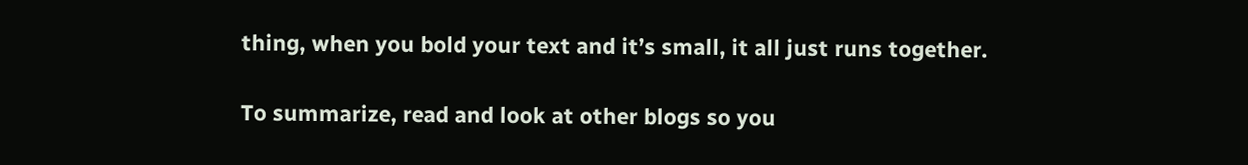thing, when you bold your text and it’s small, it all just runs together.

To summarize, read and look at other blogs so you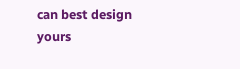can best design yours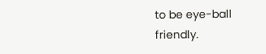to be eye-ball friendly.